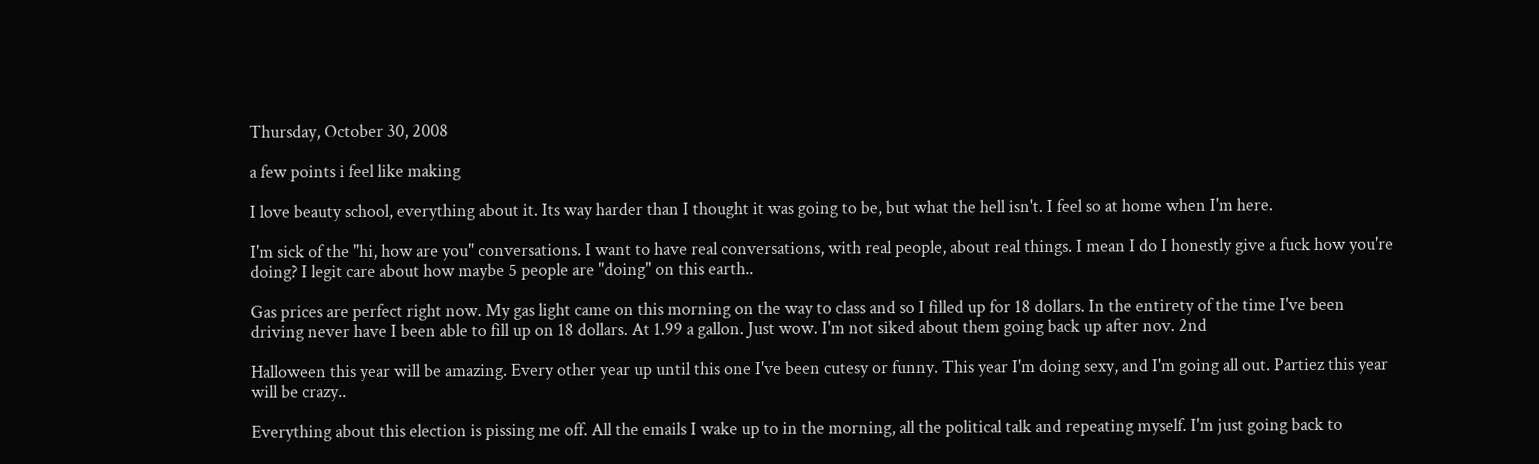Thursday, October 30, 2008

a few points i feel like making

I love beauty school, everything about it. Its way harder than I thought it was going to be, but what the hell isn't. I feel so at home when I'm here.

I'm sick of the "hi, how are you" conversations. I want to have real conversations, with real people, about real things. I mean I do I honestly give a fuck how you're doing? I legit care about how maybe 5 people are "doing" on this earth..

Gas prices are perfect right now. My gas light came on this morning on the way to class and so I filled up for 18 dollars. In the entirety of the time I've been driving never have I been able to fill up on 18 dollars. At 1.99 a gallon. Just wow. I'm not siked about them going back up after nov. 2nd

Halloween this year will be amazing. Every other year up until this one I've been cutesy or funny. This year I'm doing sexy, and I'm going all out. Partiez this year will be crazy..

Everything about this election is pissing me off. All the emails I wake up to in the morning, all the political talk and repeating myself. I'm just going back to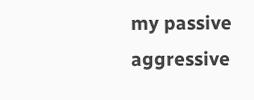my passive aggressive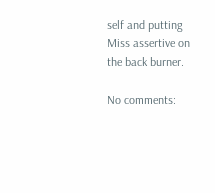self and putting Miss assertive on the back burner.

No comments: